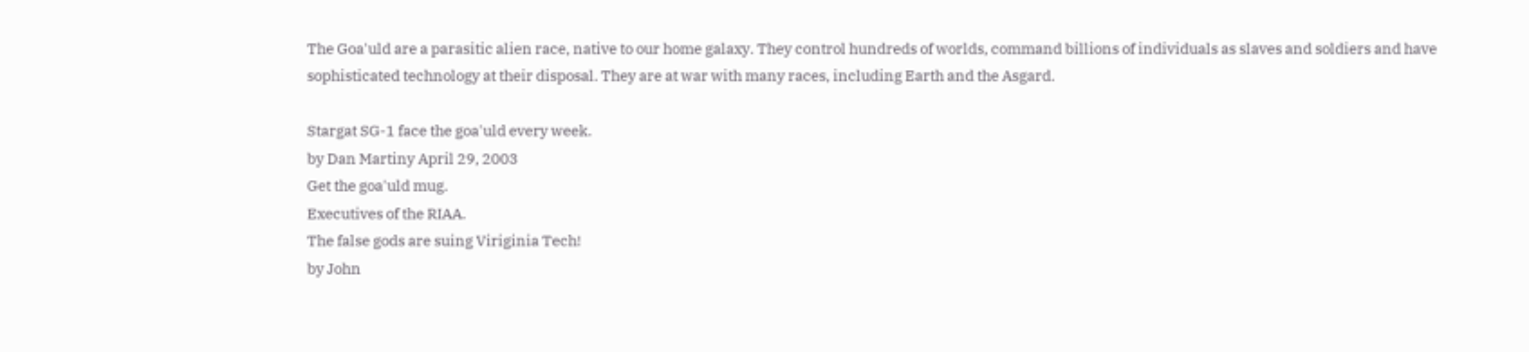The Goa'uld are a parasitic alien race, native to our home galaxy. They control hundreds of worlds, command billions of individuals as slaves and soldiers and have sophisticated technology at their disposal. They are at war with many races, including Earth and the Asgard.

Stargat SG-1 face the goa'uld every week.
by Dan Martiny April 29, 2003
Get the goa'uld mug.
Executives of the RIAA.
The false gods are suing Viriginia Tech!
by John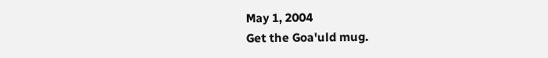May 1, 2004
Get the Goa'uld mug.